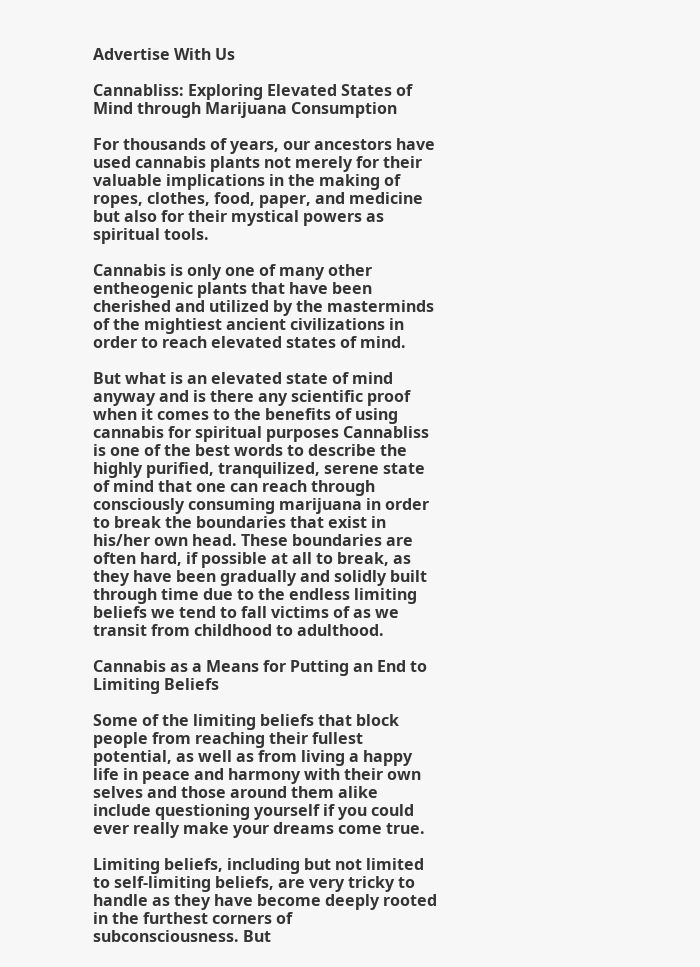Advertise With Us

Cannabliss: Exploring Elevated States of Mind through Marijuana Consumption

For thousands of years, our ancestors have used cannabis plants not merely for their valuable implications in the making of ropes, clothes, food, paper, and medicine but also for their mystical powers as spiritual tools.

Cannabis is only one of many other entheogenic plants that have been cherished and utilized by the masterminds of the mightiest ancient civilizations in order to reach elevated states of mind.

But what is an elevated state of mind anyway and is there any scientific proof when it comes to the benefits of using cannabis for spiritual purposes Cannabliss is one of the best words to describe the highly purified, tranquilized, serene state of mind that one can reach through consciously consuming marijuana in order to break the boundaries that exist in his/her own head. These boundaries are often hard, if possible at all to break, as they have been gradually and solidly built through time due to the endless limiting beliefs we tend to fall victims of as we transit from childhood to adulthood.

Cannabis as a Means for Putting an End to Limiting Beliefs

Some of the limiting beliefs that block people from reaching their fullest potential, as well as from living a happy life in peace and harmony with their own selves and those around them alike include questioning yourself if you could ever really make your dreams come true.

Limiting beliefs, including but not limited to self-limiting beliefs, are very tricky to handle as they have become deeply rooted in the furthest corners of subconsciousness. But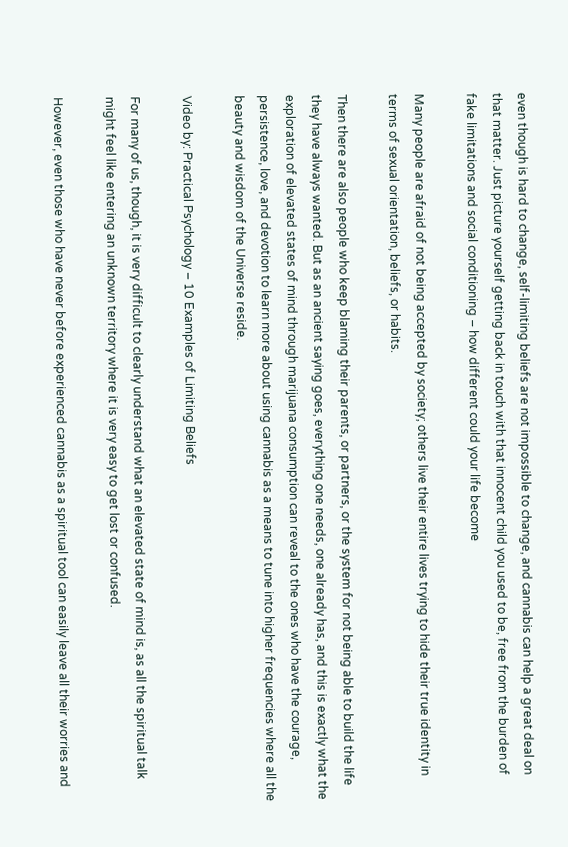even though is hard to change, self-limiting beliefs are not impossible to change, and cannabis can help a great deal on that matter. Just picture yourself getting back in touch with that innocent child you used to be, free from the burden of fake limitations and social conditioning – how different could your life become

Many people are afraid of not being accepted by society; others live their entire lives trying to hide their true identity in terms of sexual orientation, beliefs, or habits.

Then there are also people who keep blaming their parents, or partners, or the system for not being able to build the life they have always wanted. But as an ancient saying goes, everything one needs, one already has, and this is exactly what the exploration of elevated states of mind through marijuana consumption can reveal to the ones who have the courage, persistence, love, and devotion to learn more about using cannabis as a means to tune into higher frequencies where all the beauty and wisdom of the Universe reside.

Video by: Practical Psychology – 10 Examples of Limiting Beliefs

For many of us, though, it is very difficult to clearly understand what an elevated state of mind is, as all the spiritual talk might feel like entering an unknown territory where it is very easy to get lost or confused.

However, even those who have never before experienced cannabis as a spiritual tool can easily leave all their worries and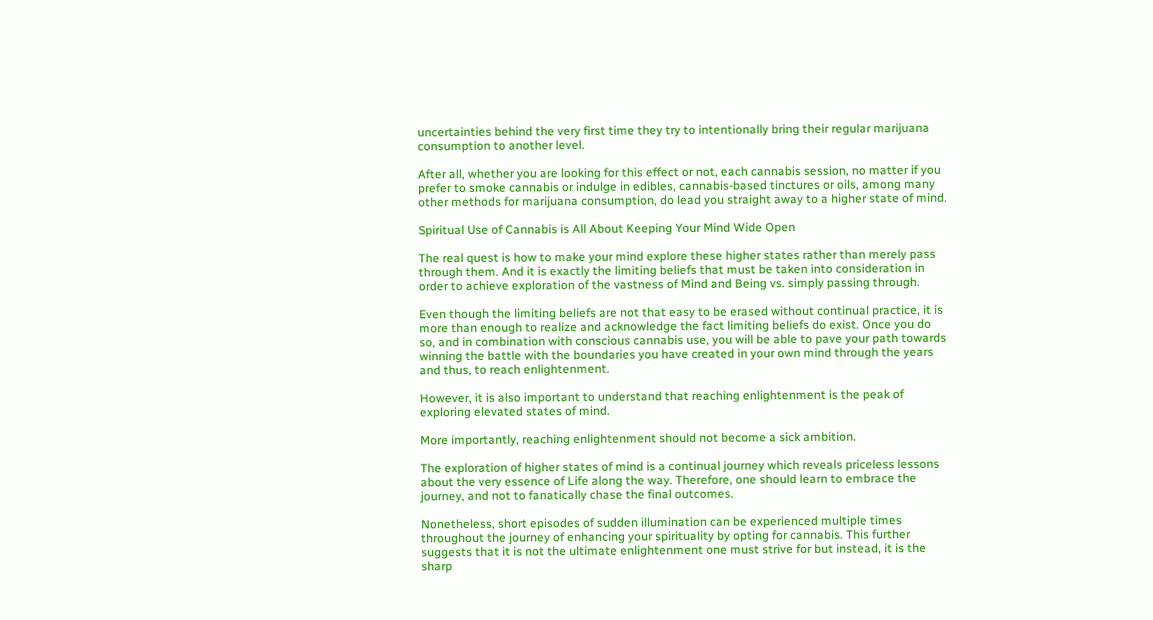uncertainties behind the very first time they try to intentionally bring their regular marijuana consumption to another level.

After all, whether you are looking for this effect or not, each cannabis session, no matter if you prefer to smoke cannabis or indulge in edibles, cannabis-based tinctures or oils, among many other methods for marijuana consumption, do lead you straight away to a higher state of mind.

Spiritual Use of Cannabis is All About Keeping Your Mind Wide Open

The real quest is how to make your mind explore these higher states rather than merely pass through them. And it is exactly the limiting beliefs that must be taken into consideration in order to achieve exploration of the vastness of Mind and Being vs. simply passing through.

Even though the limiting beliefs are not that easy to be erased without continual practice, it is more than enough to realize and acknowledge the fact limiting beliefs do exist. Once you do so, and in combination with conscious cannabis use, you will be able to pave your path towards winning the battle with the boundaries you have created in your own mind through the years and thus, to reach enlightenment.

However, it is also important to understand that reaching enlightenment is the peak of exploring elevated states of mind.

More importantly, reaching enlightenment should not become a sick ambition.

The exploration of higher states of mind is a continual journey which reveals priceless lessons about the very essence of Life along the way. Therefore, one should learn to embrace the journey, and not to fanatically chase the final outcomes.

Nonetheless, short episodes of sudden illumination can be experienced multiple times throughout the journey of enhancing your spirituality by opting for cannabis. This further suggests that it is not the ultimate enlightenment one must strive for but instead, it is the sharp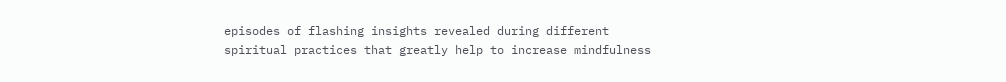episodes of flashing insights revealed during different spiritual practices that greatly help to increase mindfulness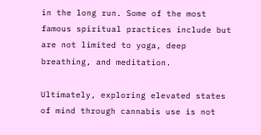in the long run. Some of the most famous spiritual practices include but are not limited to yoga, deep breathing, and meditation.

Ultimately, exploring elevated states of mind through cannabis use is not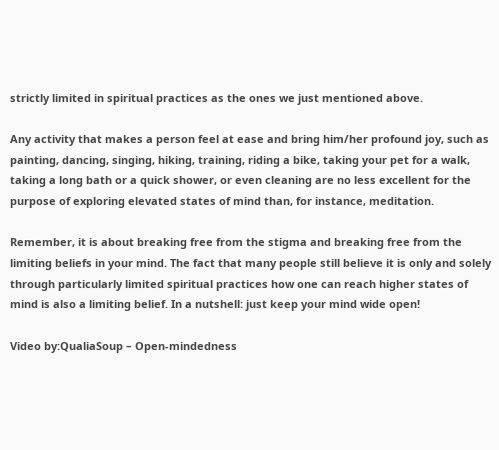strictly limited in spiritual practices as the ones we just mentioned above.

Any activity that makes a person feel at ease and bring him/her profound joy, such as painting, dancing, singing, hiking, training, riding a bike, taking your pet for a walk, taking a long bath or a quick shower, or even cleaning are no less excellent for the purpose of exploring elevated states of mind than, for instance, meditation.

Remember, it is about breaking free from the stigma and breaking free from the limiting beliefs in your mind. The fact that many people still believe it is only and solely through particularly limited spiritual practices how one can reach higher states of mind is also a limiting belief. In a nutshell: just keep your mind wide open!

Video by:QualiaSoup – Open-mindedness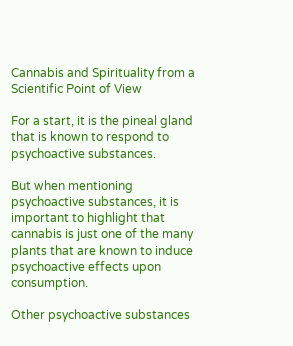Cannabis and Spirituality from a Scientific Point of View

For a start, it is the pineal gland that is known to respond to psychoactive substances.

But when mentioning psychoactive substances, it is important to highlight that cannabis is just one of the many plants that are known to induce psychoactive effects upon consumption.

Other psychoactive substances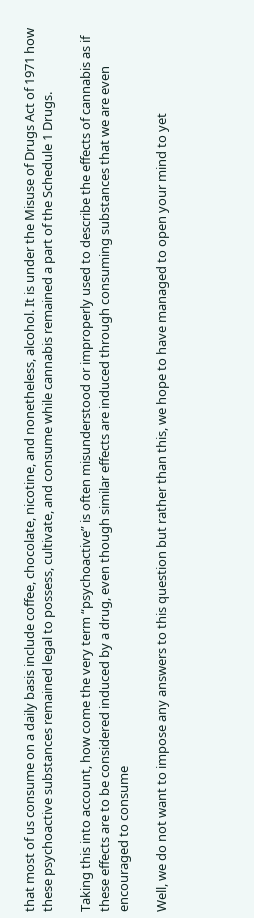that most of us consume on a daily basis include coffee, chocolate, nicotine, and nonetheless, alcohol. It is under the Misuse of Drugs Act of 1971 how these psychoactive substances remained legal to possess, cultivate, and consume while cannabis remained a part of the Schedule 1 Drugs.

Taking this into account, how come the very term “psychoactive” is often misunderstood or improperly used to describe the effects of cannabis as if these effects are to be considered induced by a drug, even though similar effects are induced through consuming substances that we are even encouraged to consume

Well, we do not want to impose any answers to this question but rather than this, we hope to have managed to open your mind to yet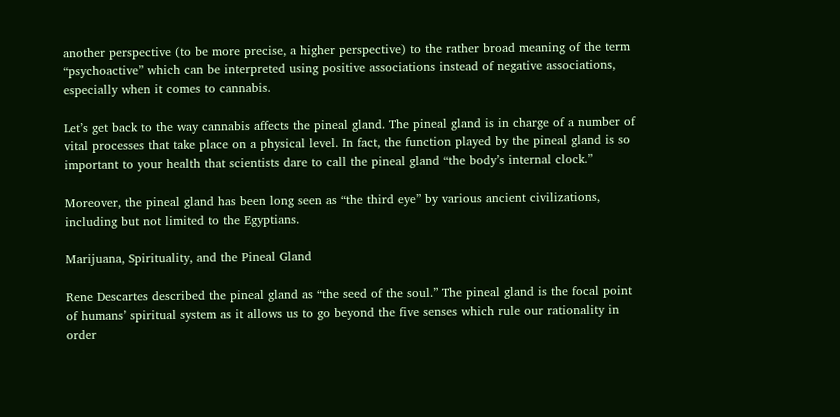another perspective (to be more precise, a higher perspective) to the rather broad meaning of the term “psychoactive” which can be interpreted using positive associations instead of negative associations, especially when it comes to cannabis.

Let’s get back to the way cannabis affects the pineal gland. The pineal gland is in charge of a number of vital processes that take place on a physical level. In fact, the function played by the pineal gland is so important to your health that scientists dare to call the pineal gland “the body’s internal clock.”

Moreover, the pineal gland has been long seen as “the third eye” by various ancient civilizations, including but not limited to the Egyptians.

Marijuana, Spirituality, and the Pineal Gland

Rene Descartes described the pineal gland as “the seed of the soul.” The pineal gland is the focal point of humans’ spiritual system as it allows us to go beyond the five senses which rule our rationality in order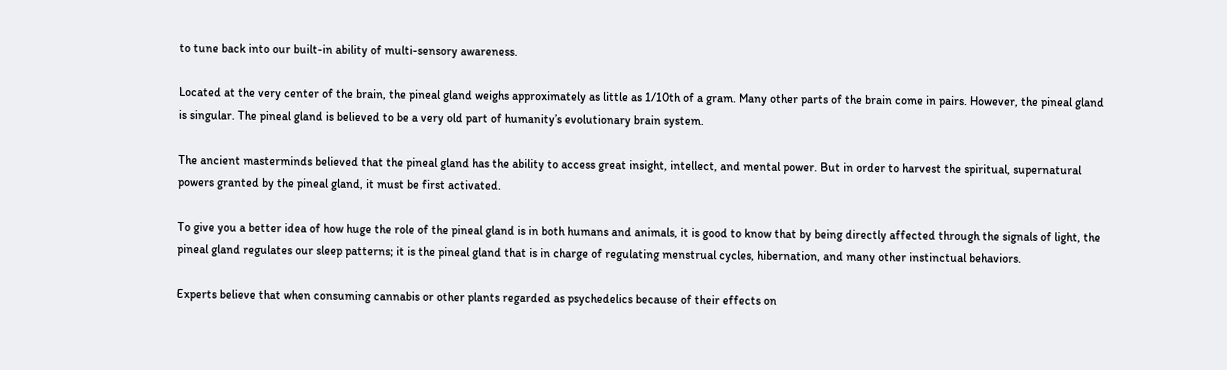to tune back into our built-in ability of multi-sensory awareness.

Located at the very center of the brain, the pineal gland weighs approximately as little as 1/10th of a gram. Many other parts of the brain come in pairs. However, the pineal gland is singular. The pineal gland is believed to be a very old part of humanity’s evolutionary brain system.

The ancient masterminds believed that the pineal gland has the ability to access great insight, intellect, and mental power. But in order to harvest the spiritual, supernatural powers granted by the pineal gland, it must be first activated.

To give you a better idea of how huge the role of the pineal gland is in both humans and animals, it is good to know that by being directly affected through the signals of light, the pineal gland regulates our sleep patterns; it is the pineal gland that is in charge of regulating menstrual cycles, hibernation, and many other instinctual behaviors.

Experts believe that when consuming cannabis or other plants regarded as psychedelics because of their effects on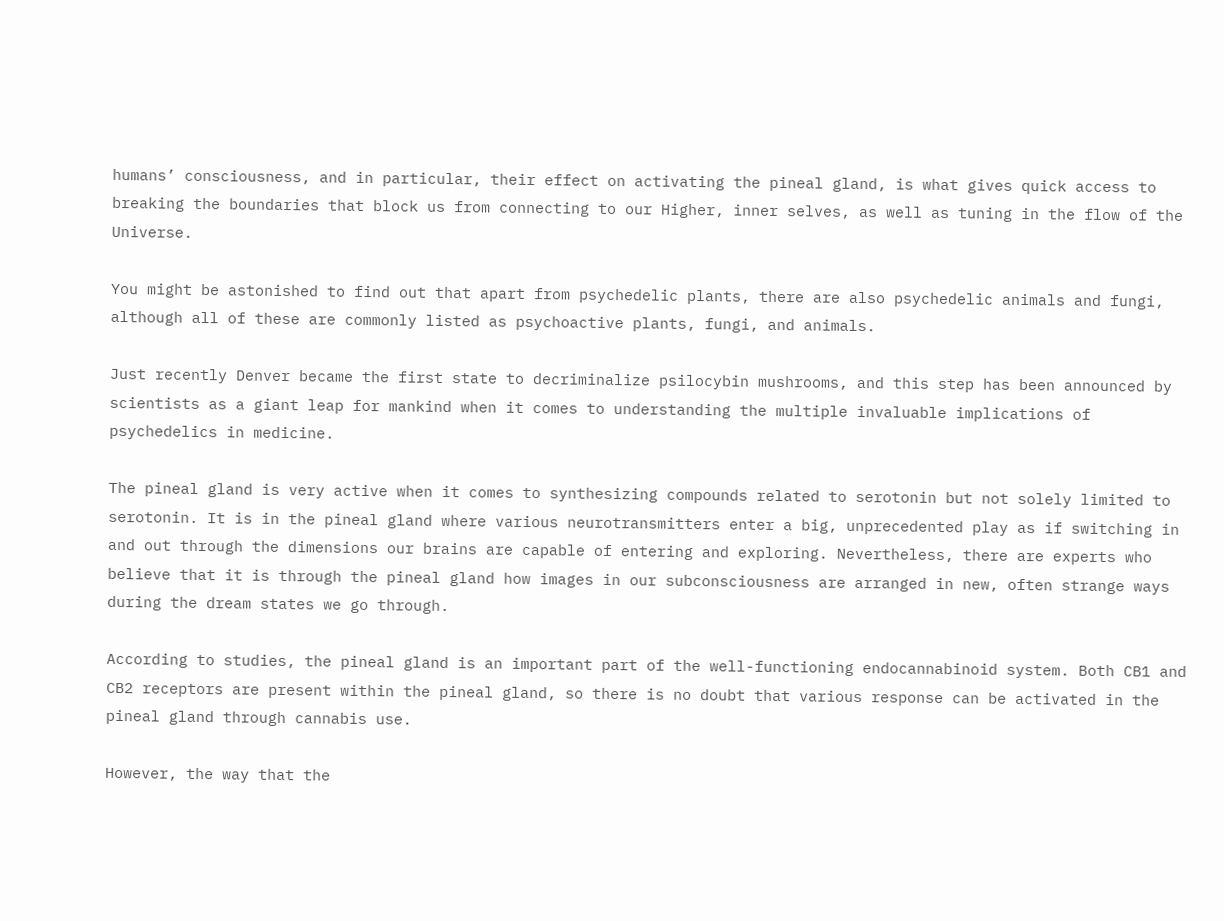humans’ consciousness, and in particular, their effect on activating the pineal gland, is what gives quick access to breaking the boundaries that block us from connecting to our Higher, inner selves, as well as tuning in the flow of the Universe.

You might be astonished to find out that apart from psychedelic plants, there are also psychedelic animals and fungi, although all of these are commonly listed as psychoactive plants, fungi, and animals.

Just recently Denver became the first state to decriminalize psilocybin mushrooms, and this step has been announced by scientists as a giant leap for mankind when it comes to understanding the multiple invaluable implications of psychedelics in medicine.

The pineal gland is very active when it comes to synthesizing compounds related to serotonin but not solely limited to serotonin. It is in the pineal gland where various neurotransmitters enter a big, unprecedented play as if switching in and out through the dimensions our brains are capable of entering and exploring. Nevertheless, there are experts who believe that it is through the pineal gland how images in our subconsciousness are arranged in new, often strange ways during the dream states we go through.

According to studies, the pineal gland is an important part of the well-functioning endocannabinoid system. Both CB1 and CB2 receptors are present within the pineal gland, so there is no doubt that various response can be activated in the pineal gland through cannabis use.

However, the way that the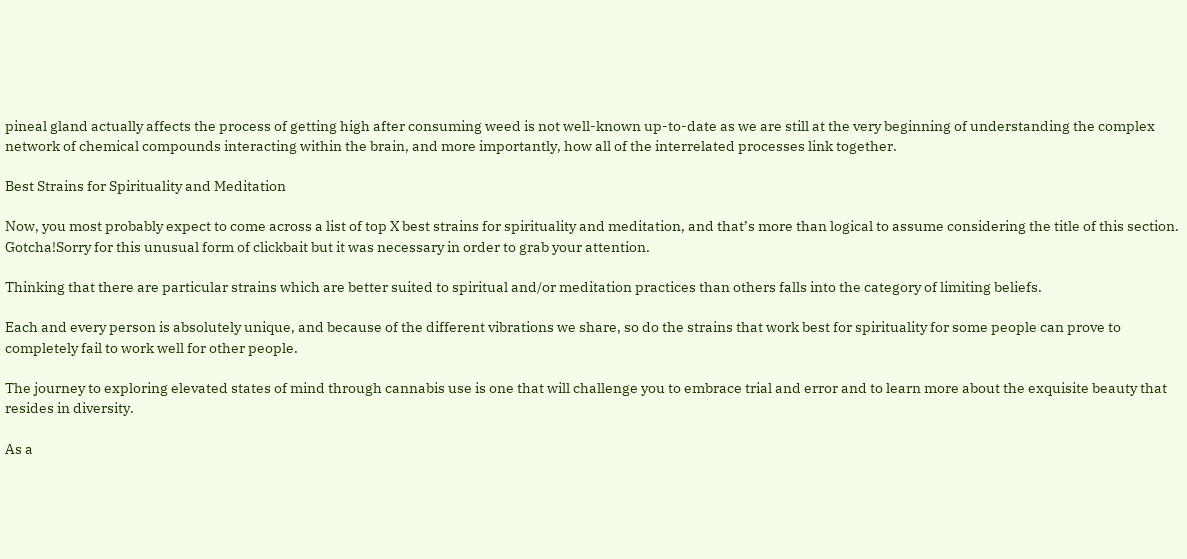pineal gland actually affects the process of getting high after consuming weed is not well-known up-to-date as we are still at the very beginning of understanding the complex network of chemical compounds interacting within the brain, and more importantly, how all of the interrelated processes link together.

Best Strains for Spirituality and Meditation

Now, you most probably expect to come across a list of top X best strains for spirituality and meditation, and that’s more than logical to assume considering the title of this section. Gotcha!Sorry for this unusual form of clickbait but it was necessary in order to grab your attention.

Thinking that there are particular strains which are better suited to spiritual and/or meditation practices than others falls into the category of limiting beliefs.

Each and every person is absolutely unique, and because of the different vibrations we share, so do the strains that work best for spirituality for some people can prove to completely fail to work well for other people.

The journey to exploring elevated states of mind through cannabis use is one that will challenge you to embrace trial and error and to learn more about the exquisite beauty that resides in diversity.

As a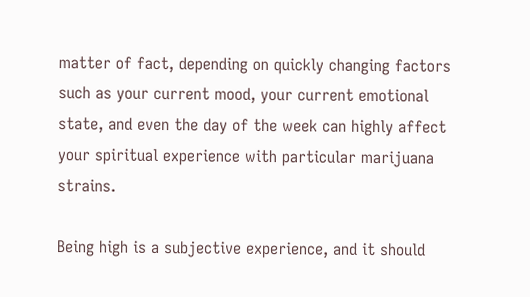matter of fact, depending on quickly changing factors such as your current mood, your current emotional state, and even the day of the week can highly affect your spiritual experience with particular marijuana strains.

Being high is a subjective experience, and it should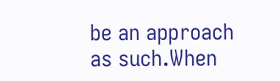be an approach as such.When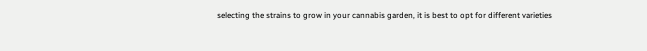selecting the strains to grow in your cannabis garden, it is best to opt for different varieties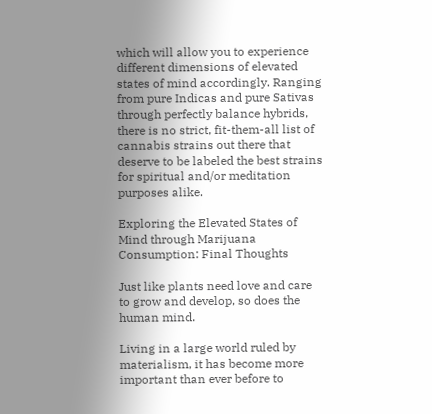which will allow you to experience different dimensions of elevated states of mind accordingly. Ranging from pure Indicas and pure Sativas through perfectly balance hybrids, there is no strict, fit-them-all list of cannabis strains out there that deserve to be labeled the best strains for spiritual and/or meditation purposes alike.

Exploring the Elevated States of Mind through Marijuana Consumption: Final Thoughts

Just like plants need love and care to grow and develop, so does the human mind.

Living in a large world ruled by materialism, it has become more important than ever before to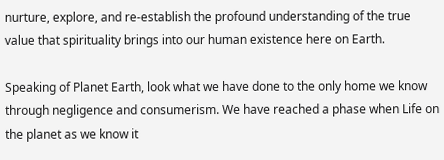nurture, explore, and re-establish the profound understanding of the true value that spirituality brings into our human existence here on Earth.

Speaking of Planet Earth, look what we have done to the only home we know through negligence and consumerism. We have reached a phase when Life on the planet as we know it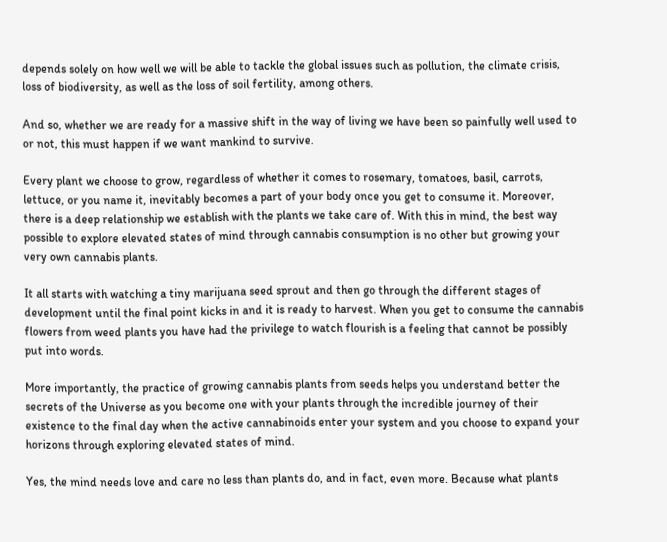depends solely on how well we will be able to tackle the global issues such as pollution, the climate crisis, loss of biodiversity, as well as the loss of soil fertility, among others.

And so, whether we are ready for a massive shift in the way of living we have been so painfully well used to or not, this must happen if we want mankind to survive.

Every plant we choose to grow, regardless of whether it comes to rosemary, tomatoes, basil, carrots, lettuce, or you name it, inevitably becomes a part of your body once you get to consume it. Moreover, there is a deep relationship we establish with the plants we take care of. With this in mind, the best way possible to explore elevated states of mind through cannabis consumption is no other but growing your very own cannabis plants.

It all starts with watching a tiny marijuana seed sprout and then go through the different stages of development until the final point kicks in and it is ready to harvest. When you get to consume the cannabis flowers from weed plants you have had the privilege to watch flourish is a feeling that cannot be possibly put into words.

More importantly, the practice of growing cannabis plants from seeds helps you understand better the secrets of the Universe as you become one with your plants through the incredible journey of their existence to the final day when the active cannabinoids enter your system and you choose to expand your horizons through exploring elevated states of mind.

Yes, the mind needs love and care no less than plants do, and in fact, even more. Because what plants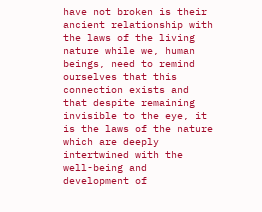have not broken is their ancient relationship with the laws of the living nature while we, human beings, need to remind ourselves that this connection exists and that despite remaining invisible to the eye, it is the laws of the nature which are deeply intertwined with the well-being and development of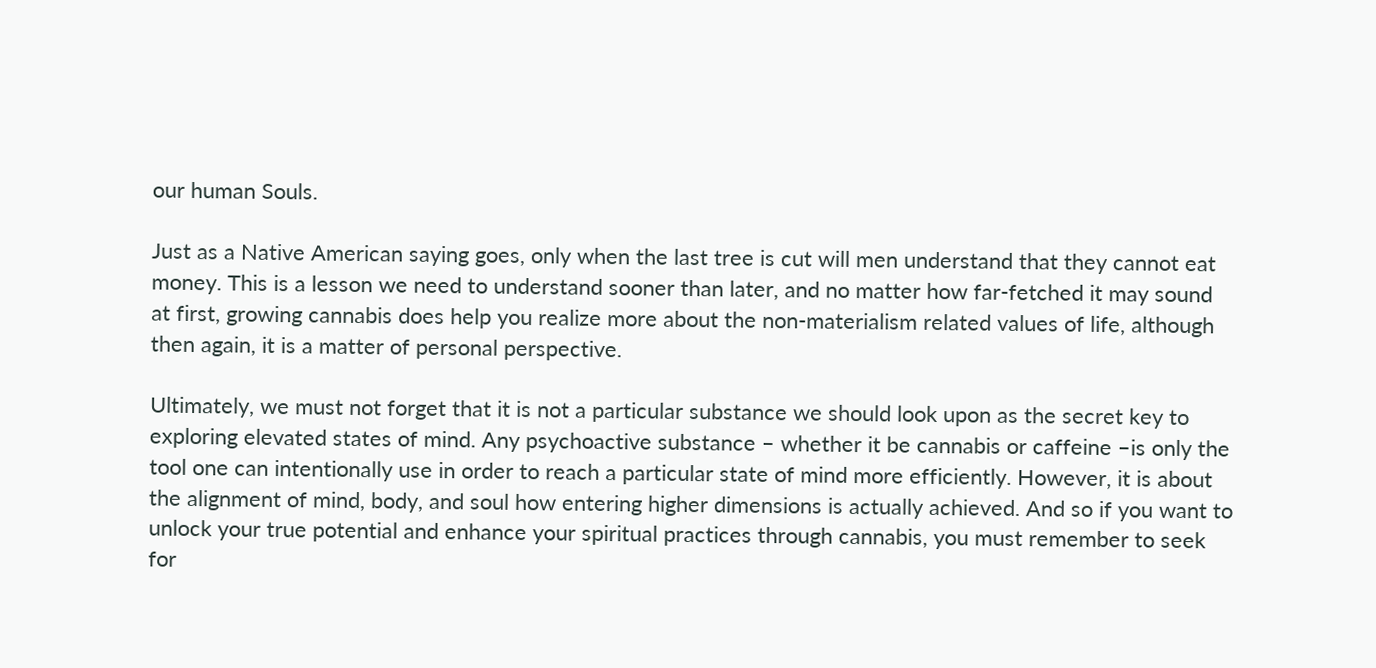our human Souls.

Just as a Native American saying goes, only when the last tree is cut will men understand that they cannot eat money. This is a lesson we need to understand sooner than later, and no matter how far-fetched it may sound at first, growing cannabis does help you realize more about the non-materialism related values of life, although then again, it is a matter of personal perspective.

Ultimately, we must not forget that it is not a particular substance we should look upon as the secret key to exploring elevated states of mind. Any psychoactive substance – whether it be cannabis or caffeine –is only the tool one can intentionally use in order to reach a particular state of mind more efficiently. However, it is about the alignment of mind, body, and soul how entering higher dimensions is actually achieved. And so if you want to unlock your true potential and enhance your spiritual practices through cannabis, you must remember to seek for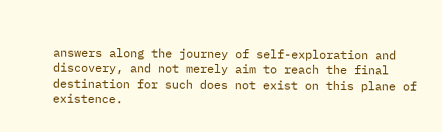answers along the journey of self-exploration and discovery, and not merely aim to reach the final destination for such does not exist on this plane of existence.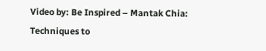Video by: Be Inspired – Mantak Chia: Techniques to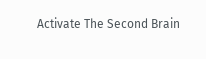Activate The Second Brain